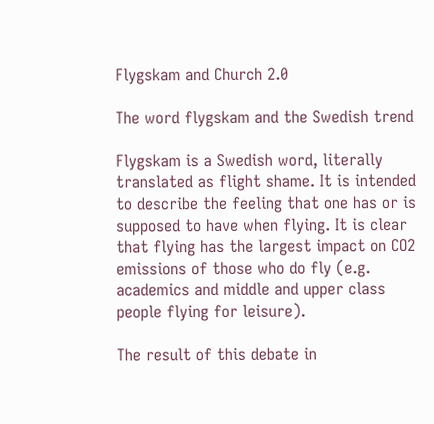Flygskam and Church 2.0

The word flygskam and the Swedish trend

Flygskam is a Swedish word, literally translated as flight shame. It is intended to describe the feeling that one has or is supposed to have when flying. It is clear that flying has the largest impact on CO2 emissions of those who do fly (e.g. academics and middle and upper class people flying for leisure).

The result of this debate in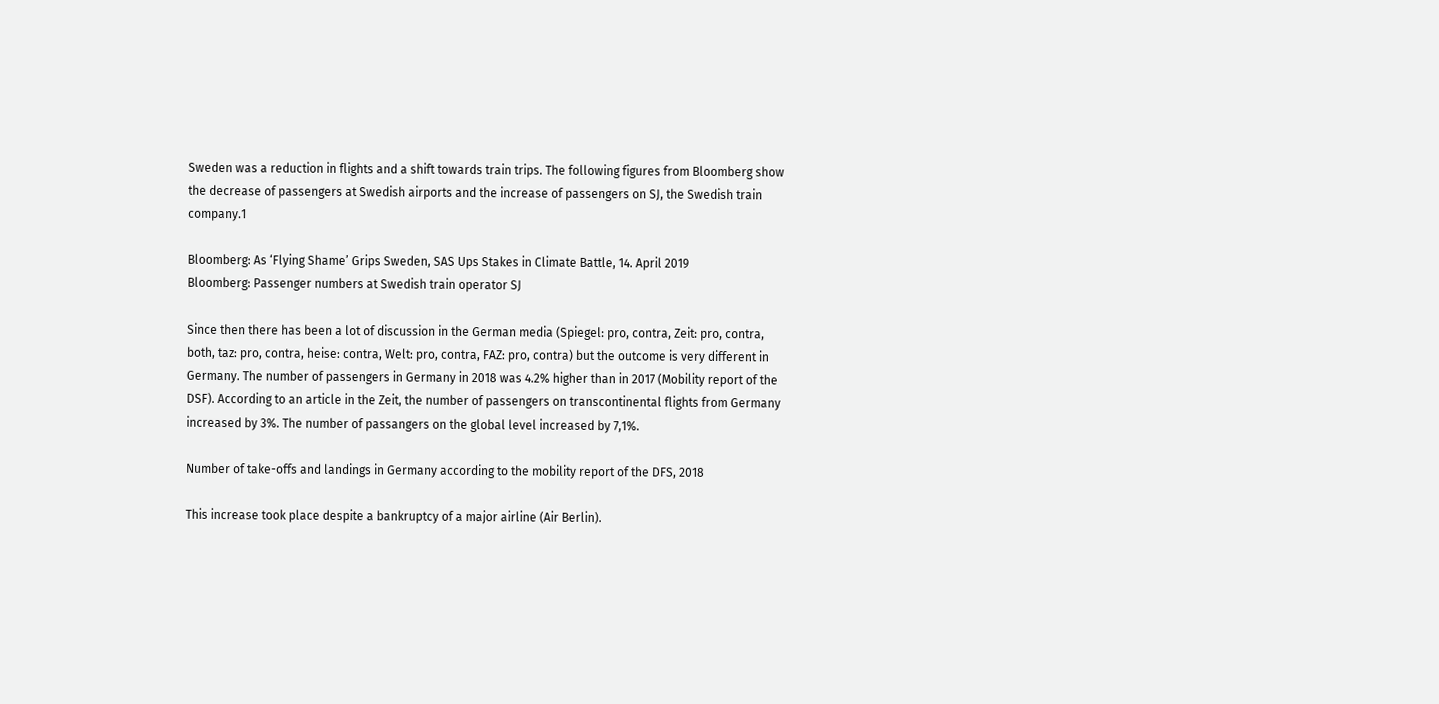Sweden was a reduction in flights and a shift towards train trips. The following figures from Bloomberg show the decrease of passengers at Swedish airports and the increase of passengers on SJ, the Swedish train company.1

Bloomberg: As ‘Flying Shame’ Grips Sweden, SAS Ups Stakes in Climate Battle, 14. April 2019
Bloomberg: Passenger numbers at Swedish train operator SJ

Since then there has been a lot of discussion in the German media (Spiegel: pro, contra, Zeit: pro, contra, both, taz: pro, contra, heise: contra, Welt: pro, contra, FAZ: pro, contra) but the outcome is very different in Germany. The number of passengers in Germany in 2018 was 4.2% higher than in 2017 (Mobility report of the DSF). According to an article in the Zeit, the number of passengers on transcontinental flights from Germany increased by 3%. The number of passangers on the global level increased by 7,1%.

Number of take-offs and landings in Germany according to the mobility report of the DFS, 2018

This increase took place despite a bankruptcy of a major airline (Air Berlin).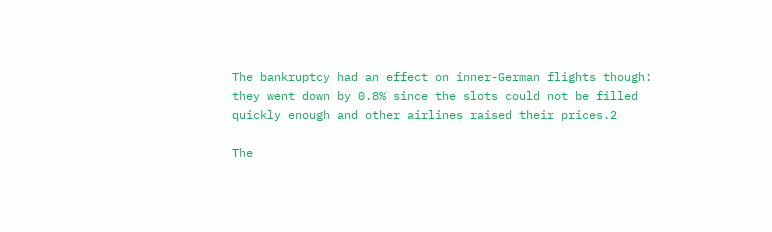The bankruptcy had an effect on inner-German flights though: they went down by 0.8% since the slots could not be filled quickly enough and other airlines raised their prices.2

The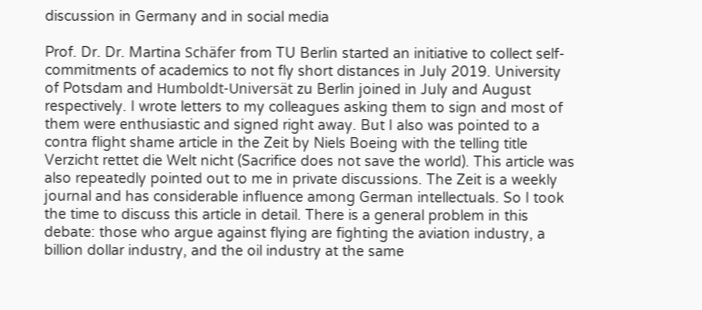discussion in Germany and in social media

Prof. Dr. Dr. Martina Schäfer from TU Berlin started an initiative to collect self-commitments of academics to not fly short distances in July 2019. University of Potsdam and Humboldt-Universät zu Berlin joined in July and August respectively. I wrote letters to my colleagues asking them to sign and most of them were enthusiastic and signed right away. But I also was pointed to a contra flight shame article in the Zeit by Niels Boeing with the telling title Verzicht rettet die Welt nicht (Sacrifice does not save the world). This article was also repeatedly pointed out to me in private discussions. The Zeit is a weekly journal and has considerable influence among German intellectuals. So I took the time to discuss this article in detail. There is a general problem in this debate: those who argue against flying are fighting the aviation industry, a billion dollar industry, and the oil industry at the same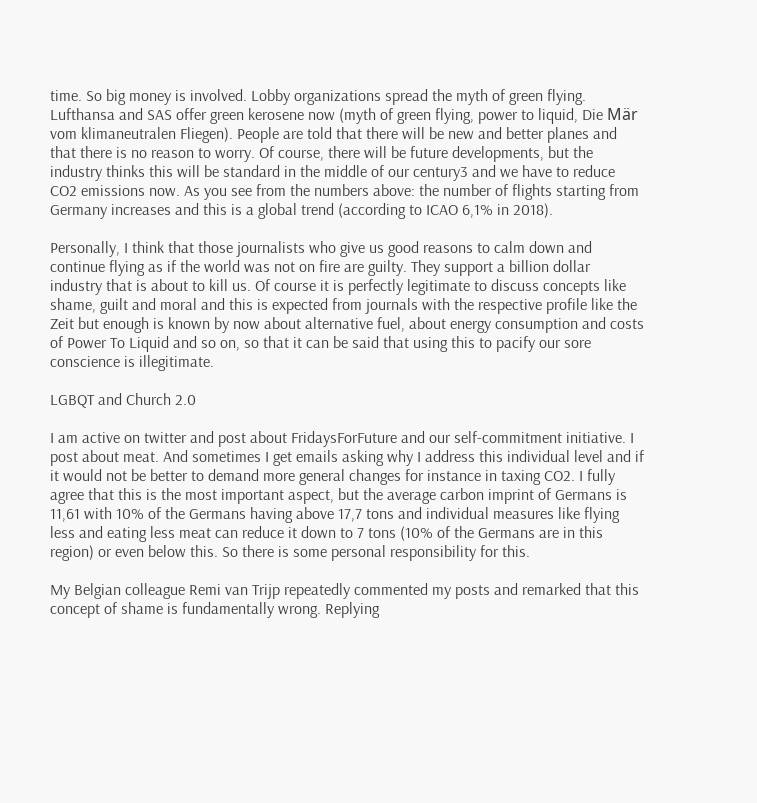time. So big money is involved. Lobby organizations spread the myth of green flying. Lufthansa and SAS offer green kerosene now (myth of green flying, power to liquid, Die Mär vom klimaneutralen Fliegen). People are told that there will be new and better planes and that there is no reason to worry. Of course, there will be future developments, but the industry thinks this will be standard in the middle of our century3 and we have to reduce CO2 emissions now. As you see from the numbers above: the number of flights starting from Germany increases and this is a global trend (according to ICAO 6,1% in 2018).

Personally, I think that those journalists who give us good reasons to calm down and continue flying as if the world was not on fire are guilty. They support a billion dollar industry that is about to kill us. Of course it is perfectly legitimate to discuss concepts like shame, guilt and moral and this is expected from journals with the respective profile like the Zeit but enough is known by now about alternative fuel, about energy consumption and costs of Power To Liquid and so on, so that it can be said that using this to pacify our sore conscience is illegitimate.

LGBQT and Church 2.0

I am active on twitter and post about FridaysForFuture and our self-commitment initiative. I post about meat. And sometimes I get emails asking why I address this individual level and if it would not be better to demand more general changes for instance in taxing CO2. I fully agree that this is the most important aspect, but the average carbon imprint of Germans is 11,61 with 10% of the Germans having above 17,7 tons and individual measures like flying less and eating less meat can reduce it down to 7 tons (10% of the Germans are in this region) or even below this. So there is some personal responsibility for this.

My Belgian colleague Remi van Trijp repeatedly commented my posts and remarked that this concept of shame is fundamentally wrong. Replying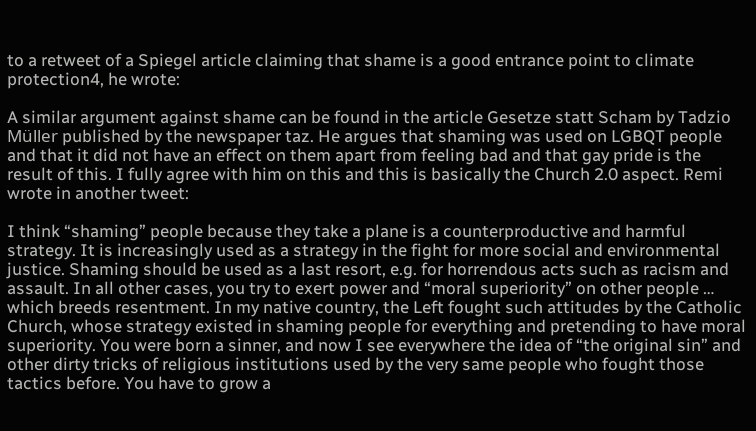to a retweet of a Spiegel article claiming that shame is a good entrance point to climate protection4, he wrote:

A similar argument against shame can be found in the article Gesetze statt Scham by Tadzio Müller published by the newspaper taz. He argues that shaming was used on LGBQT people and that it did not have an effect on them apart from feeling bad and that gay pride is the result of this. I fully agree with him on this and this is basically the Church 2.0 aspect. Remi wrote in another tweet:

I think “shaming” people because they take a plane is a counterproductive and harmful strategy. It is increasingly used as a strategy in the fight for more social and environmental justice. Shaming should be used as a last resort, e.g. for horrendous acts such as racism and assault. In all other cases, you try to exert power and “moral superiority” on other people … which breeds resentment. In my native country, the Left fought such attitudes by the Catholic Church, whose strategy existed in shaming people for everything and pretending to have moral superiority. You were born a sinner, and now I see everywhere the idea of “the original sin” and other dirty tricks of religious institutions used by the very same people who fought those tactics before. You have to grow a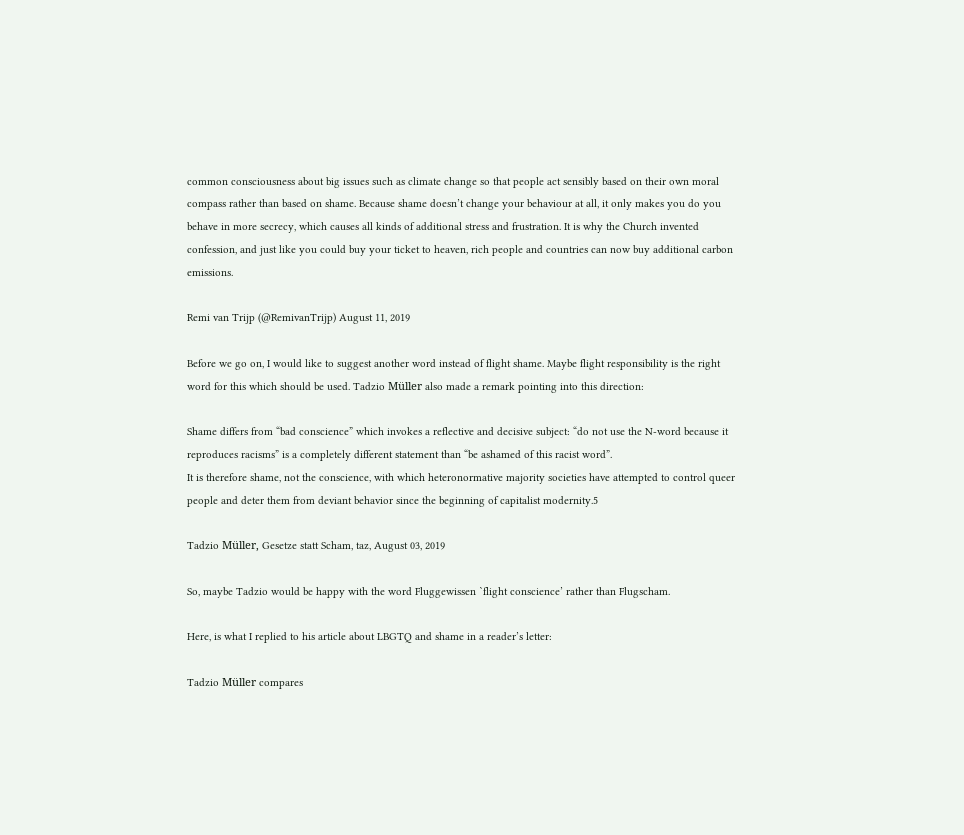common consciousness about big issues such as climate change so that people act sensibly based on their own moral compass rather than based on shame. Because shame doesn’t change your behaviour at all, it only makes you do you behave in more secrecy, which causes all kinds of additional stress and frustration. It is why the Church invented confession, and just like you could buy your ticket to heaven, rich people and countries can now buy additional carbon emissions.

Remi van Trijp (@RemivanTrijp) August 11, 2019

Before we go on, I would like to suggest another word instead of flight shame. Maybe flight responsibility is the right word for this which should be used. Tadzio Müller also made a remark pointing into this direction:

Shame differs from “bad conscience” which invokes a reflective and decisive subject: “do not use the N-word because it reproduces racisms” is a completely different statement than “be ashamed of this racist word”.
It is therefore shame, not the conscience, with which heteronormative majority societies have attempted to control queer people and deter them from deviant behavior since the beginning of capitalist modernity.5

Tadzio Müller, Gesetze statt Scham, taz, August 03, 2019

So, maybe Tadzio would be happy with the word Fluggewissen `flight conscience’ rather than Flugscham.

Here, is what I replied to his article about LBGTQ and shame in a reader’s letter:

Tadzio Müller compares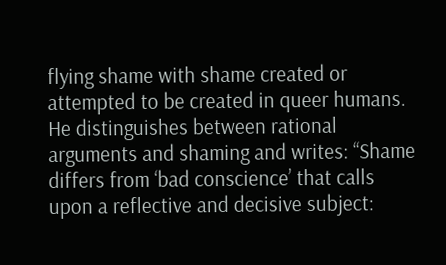flying shame with shame created or attempted to be created in queer humans. He distinguishes between rational arguments and shaming and writes: “Shame differs from ‘bad conscience’ that calls upon a reflective and decisive subject: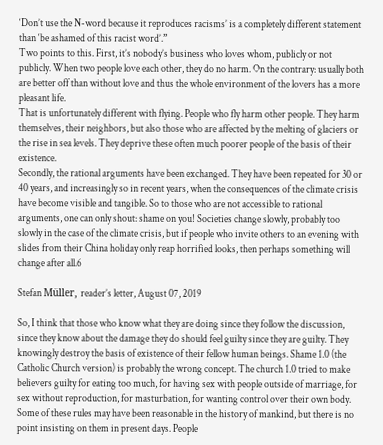‘Don’t use the N-word because it reproduces racisms’ is a completely different statement than ‘be ashamed of this racist word’.”
Two points to this. First, it’s nobody’s business who loves whom, publicly or not publicly. When two people love each other, they do no harm. On the contrary: usually both are better off than without love and thus the whole environment of the lovers has a more pleasant life.
That is unfortunately different with flying. People who fly harm other people. They harm themselves, their neighbors, but also those who are affected by the melting of glaciers or the rise in sea levels. They deprive these often much poorer people of the basis of their existence.
Secondly, the rational arguments have been exchanged. They have been repeated for 30 or 40 years, and increasingly so in recent years, when the consequences of the climate crisis have become visible and tangible. So to those who are not accessible to rational arguments, one can only shout: shame on you! Societies change slowly, probably too slowly in the case of the climate crisis, but if people who invite others to an evening with slides from their China holiday only reap horrified looks, then perhaps something will change after all.6

Stefan Müller, reader’s letter, August 07, 2019

So, I think that those who know what they are doing since they follow the discussion, since they know about the damage they do should feel guilty since they are guilty. They knowingly destroy the basis of existence of their fellow human beings. Shame 1.0 (the Catholic Church version) is probably the wrong concept. The church 1.0 tried to make believers guilty for eating too much, for having sex with people outside of marriage, for sex without reproduction, for masturbation, for wanting control over their own body. Some of these rules may have been reasonable in the history of mankind, but there is no point insisting on them in present days. People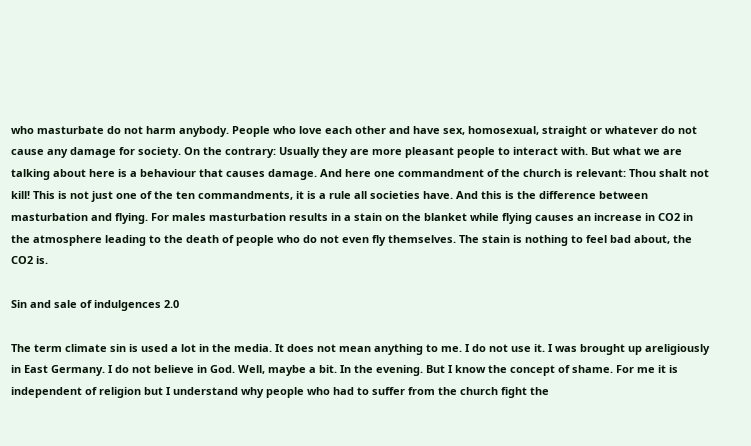who masturbate do not harm anybody. People who love each other and have sex, homosexual, straight or whatever do not cause any damage for society. On the contrary: Usually they are more pleasant people to interact with. But what we are talking about here is a behaviour that causes damage. And here one commandment of the church is relevant: Thou shalt not kill! This is not just one of the ten commandments, it is a rule all societies have. And this is the difference between masturbation and flying. For males masturbation results in a stain on the blanket while flying causes an increase in CO2 in the atmosphere leading to the death of people who do not even fly themselves. The stain is nothing to feel bad about, the CO2 is.

Sin and sale of indulgences 2.0

The term climate sin is used a lot in the media. It does not mean anything to me. I do not use it. I was brought up areligiously in East Germany. I do not believe in God. Well, maybe a bit. In the evening. But I know the concept of shame. For me it is independent of religion but I understand why people who had to suffer from the church fight the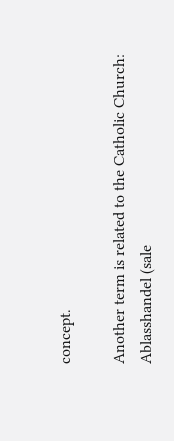concept.

Another term is related to the Catholic Church: Ablasshandel (sale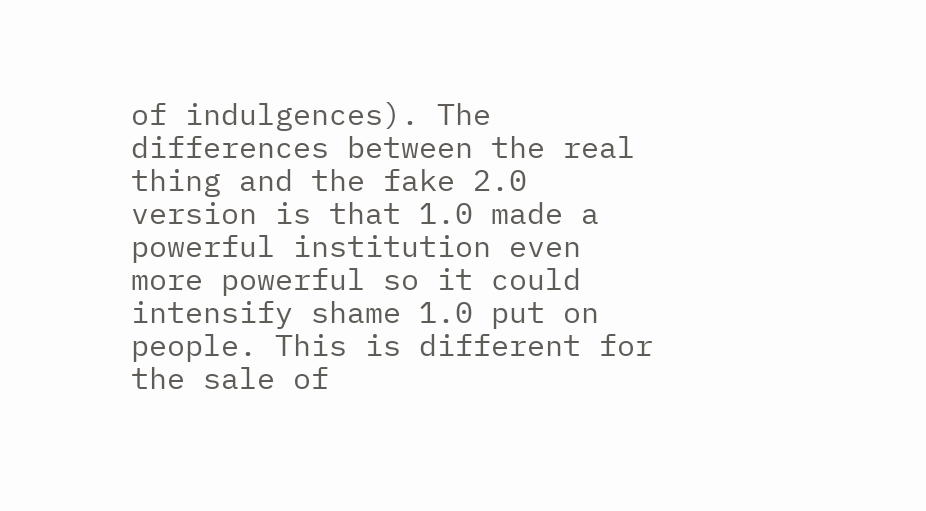of indulgences). The differences between the real thing and the fake 2.0 version is that 1.0 made a powerful institution even more powerful so it could intensify shame 1.0 put on people. This is different for the sale of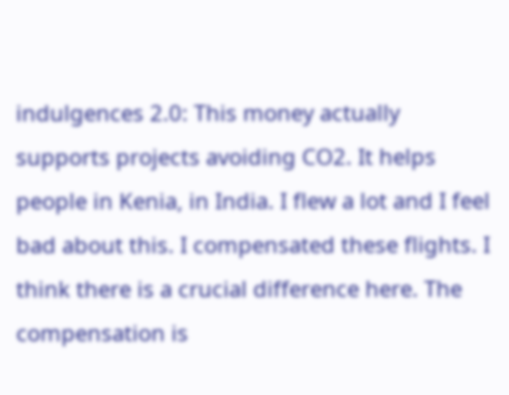indulgences 2.0: This money actually supports projects avoiding CO2. It helps people in Kenia, in India. I flew a lot and I feel bad about this. I compensated these flights. I think there is a crucial difference here. The compensation is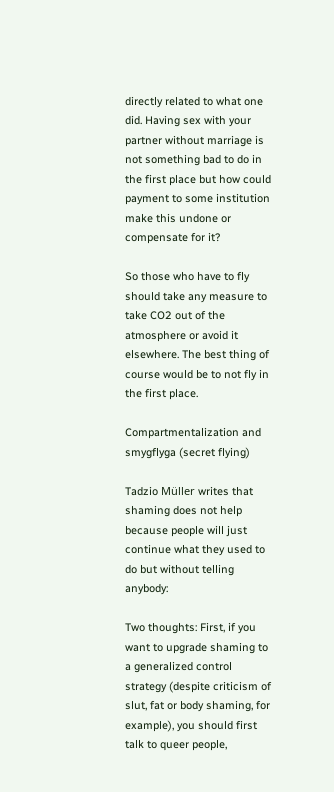directly related to what one did. Having sex with your partner without marriage is not something bad to do in the first place but how could payment to some institution make this undone or compensate for it?

So those who have to fly should take any measure to take CO2 out of the atmosphere or avoid it elsewhere. The best thing of course would be to not fly in the first place.

Compartmentalization and smygflyga (secret flying)

Tadzio Müller writes that shaming does not help because people will just continue what they used to do but without telling anybody:

Two thoughts: First, if you want to upgrade shaming to a generalized control strategy (despite criticism of slut, fat or body shaming, for example), you should first talk to queer people,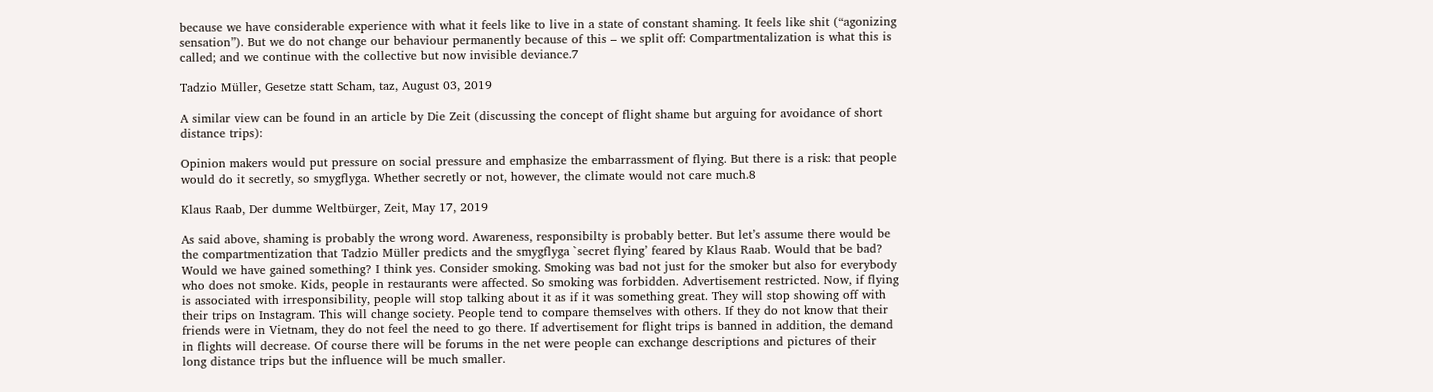because we have considerable experience with what it feels like to live in a state of constant shaming. It feels like shit (“agonizing sensation”). But we do not change our behaviour permanently because of this – we split off: Compartmentalization is what this is called; and we continue with the collective but now invisible deviance.7

Tadzio Müller, Gesetze statt Scham, taz, August 03, 2019

A similar view can be found in an article by Die Zeit (discussing the concept of flight shame but arguing for avoidance of short distance trips):

Opinion makers would put pressure on social pressure and emphasize the embarrassment of flying. But there is a risk: that people would do it secretly, so smygflyga. Whether secretly or not, however, the climate would not care much.8

Klaus Raab, Der dumme Weltbürger, Zeit, May 17, 2019

As said above, shaming is probably the wrong word. Awareness, responsibilty is probably better. But let’s assume there would be the compartmentization that Tadzio Müller predicts and the smygflyga `secret flying’ feared by Klaus Raab. Would that be bad? Would we have gained something? I think yes. Consider smoking. Smoking was bad not just for the smoker but also for everybody who does not smoke. Kids, people in restaurants were affected. So smoking was forbidden. Advertisement restricted. Now, if flying is associated with irresponsibility, people will stop talking about it as if it was something great. They will stop showing off with their trips on Instagram. This will change society. People tend to compare themselves with others. If they do not know that their friends were in Vietnam, they do not feel the need to go there. If advertisement for flight trips is banned in addition, the demand in flights will decrease. Of course there will be forums in the net were people can exchange descriptions and pictures of their long distance trips but the influence will be much smaller.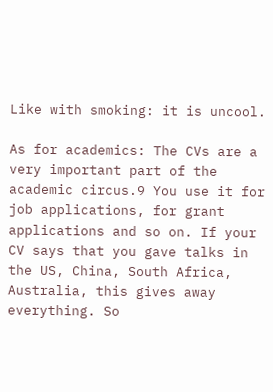Like with smoking: it is uncool.

As for academics: The CVs are a very important part of the academic circus.9 You use it for job applications, for grant applications and so on. If your CV says that you gave talks in the US, China, South Africa, Australia, this gives away everything. So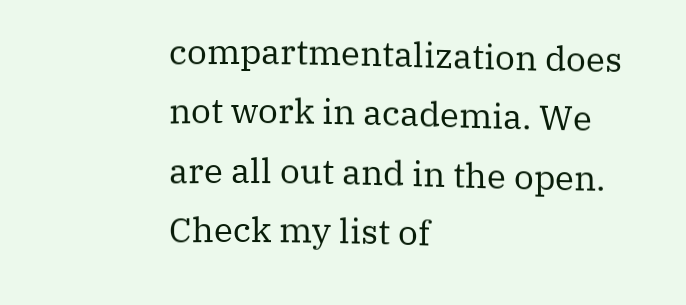compartmentalization does not work in academia. We are all out and in the open. Check my list of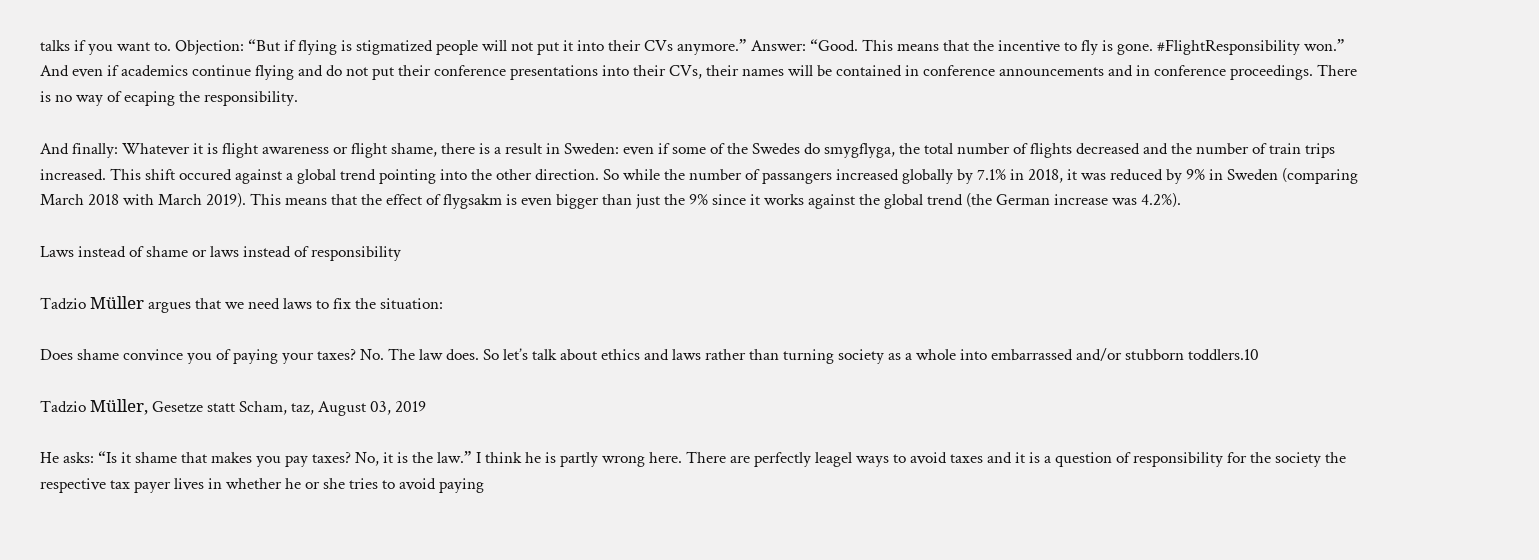talks if you want to. Objection: “But if flying is stigmatized people will not put it into their CVs anymore.” Answer: “Good. This means that the incentive to fly is gone. #FlightResponsibility won.” And even if academics continue flying and do not put their conference presentations into their CVs, their names will be contained in conference announcements and in conference proceedings. There is no way of ecaping the responsibility.

And finally: Whatever it is flight awareness or flight shame, there is a result in Sweden: even if some of the Swedes do smygflyga, the total number of flights decreased and the number of train trips increased. This shift occured against a global trend pointing into the other direction. So while the number of passangers increased globally by 7.1% in 2018, it was reduced by 9% in Sweden (comparing March 2018 with March 2019). This means that the effect of flygsakm is even bigger than just the 9% since it works against the global trend (the German increase was 4.2%).

Laws instead of shame or laws instead of responsibility

Tadzio Müller argues that we need laws to fix the situation:

Does shame convince you of paying your taxes? No. The law does. So let’s talk about ethics and laws rather than turning society as a whole into embarrassed and/or stubborn toddlers.10

Tadzio Müller, Gesetze statt Scham, taz, August 03, 2019

He asks: “Is it shame that makes you pay taxes? No, it is the law.” I think he is partly wrong here. There are perfectly leagel ways to avoid taxes and it is a question of responsibility for the society the respective tax payer lives in whether he or she tries to avoid paying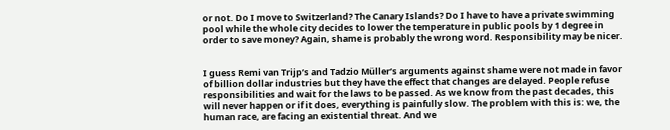or not. Do I move to Switzerland? The Canary Islands? Do I have to have a private swimming pool while the whole city decides to lower the temperature in public pools by 1 degree in order to save money? Again, shame is probably the wrong word. Responsibility may be nicer.


I guess Remi van Trijp’s and Tadzio Müller’s arguments against shame were not made in favor of billion dollar industries but they have the effect that changes are delayed. People refuse responsibilities and wait for the laws to be passed. As we know from the past decades, this will never happen or if it does, everything is painfully slow. The problem with this is: we, the human race, are facing an existential threat. And we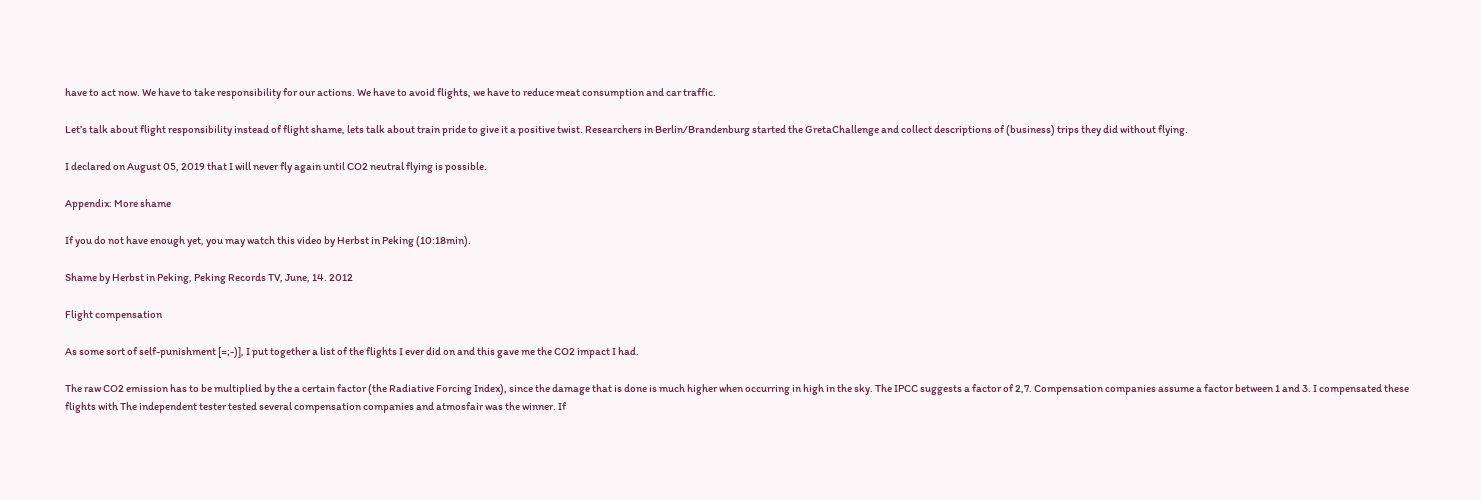have to act now. We have to take responsibility for our actions. We have to avoid flights, we have to reduce meat consumption and car traffic.

Let’s talk about flight responsibility instead of flight shame, lets talk about train pride to give it a positive twist. Researchers in Berlin/Brandenburg started the GretaChallenge and collect descriptions of (business) trips they did without flying.

I declared on August 05, 2019 that I will never fly again until CO2 neutral flying is possible.

Appendix: More shame

If you do not have enough yet, you may watch this video by Herbst in Peking (10:18min).

Shame by Herbst in Peking, Peking Records TV, June, 14. 2012

Flight compensation

As some sort of self-punishment [=;-)], I put together a list of the flights I ever did on and this gave me the CO2 impact I had.

The raw CO2 emission has to be multiplied by the a certain factor (the Radiative Forcing Index), since the damage that is done is much higher when occurring in high in the sky. The IPCC suggests a factor of 2,7. Compensation companies assume a factor between 1 and 3. I compensated these flights with The independent tester tested several compensation companies and atmosfair was the winner. If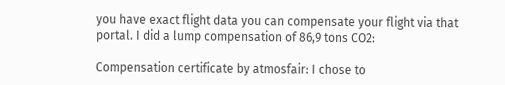you have exact flight data you can compensate your flight via that portal. I did a lump compensation of 86,9 tons CO2:

Compensation certificate by atmosfair: I chose to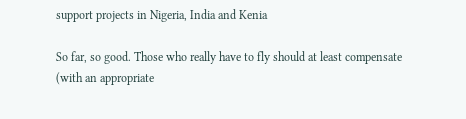support projects in Nigeria, India and Kenia

So far, so good. Those who really have to fly should at least compensate (with an appropriate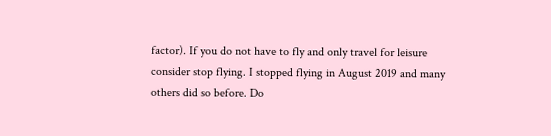factor). If you do not have to fly and only travel for leisure consider stop flying. I stopped flying in August 2019 and many others did so before. Do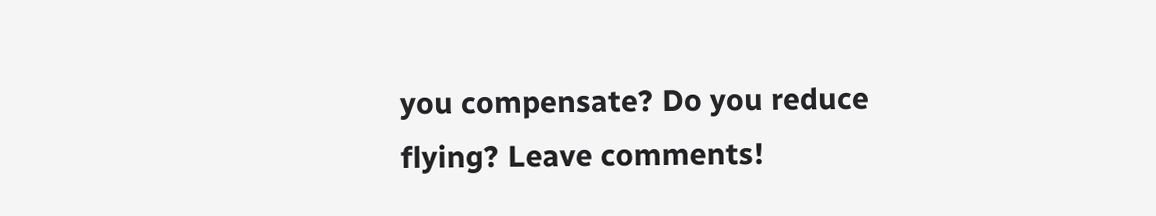you compensate? Do you reduce flying? Leave comments!